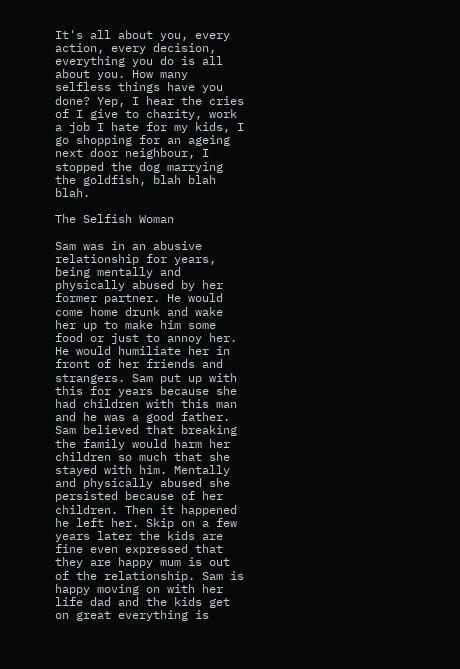It's all about you, every action, every decision, everything you do is all about you. How many selfless things have you done? Yep, I hear the cries of I give to charity, work a job I hate for my kids, I go shopping for an ageing next door neighbour, I stopped the dog marrying the goldfish, blah blah blah.

The Selfish Woman

Sam was in an abusive relationship for years, being mentally and physically abused by her former partner. He would come home drunk and wake her up to make him some food or just to annoy her. He would humiliate her in front of her friends and strangers. Sam put up with this for years because she had children with this man and he was a good father. Sam believed that breaking the family would harm her children so much that she stayed with him. Mentally and physically abused she persisted because of her children. Then it happened he left her. Skip on a few years later the kids are fine even expressed that they are happy mum is out of the relationship. Sam is happy moving on with her life dad and the kids get on great everything is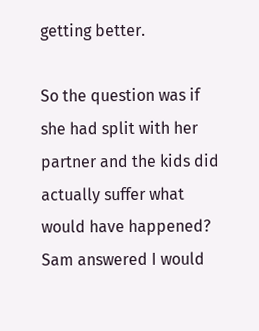getting better.

So the question was if she had split with her partner and the kids did actually suffer what would have happened? Sam answered I would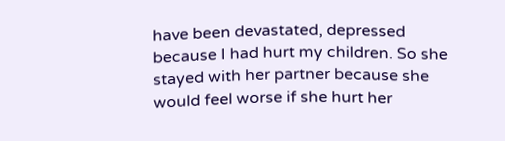have been devastated, depressed because I had hurt my children. So she stayed with her partner because she would feel worse if she hurt her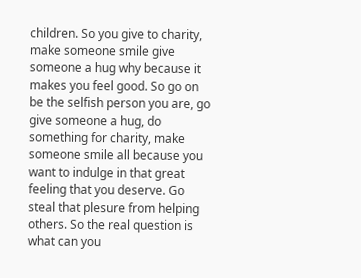children. So you give to charity, make someone smile give someone a hug why because it makes you feel good. So go on be the selfish person you are, go give someone a hug, do something for charity, make someone smile all because you want to indulge in that great feeling that you deserve. Go steal that plesure from helping others. So the real question is what can you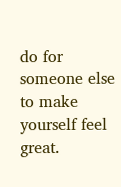do for someone else to make yourself feel great.